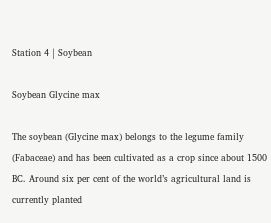Station 4 | Soybean

Soybean Glycine max

The soybean (Glycine max) belongs to the legume family (Fabaceae) and has been cultivated as a crop since about 1500 BC. Around six per cent of the world’s agricultural land is currently planted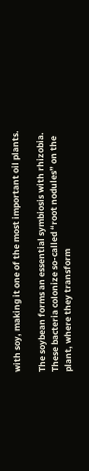with soy, making it one of the most important oil plants.

The soybean forms an essential symbiosis with rhizobia. These bacteria colonize so-called “root nodules” on the plant, where they transform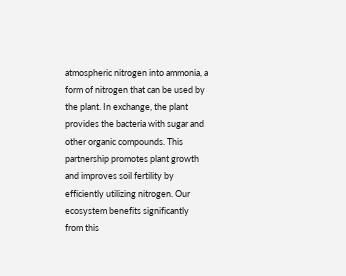atmospheric nitrogen into ammonia, a form of nitrogen that can be used by the plant. In exchange, the plant provides the bacteria with sugar and other organic compounds. This partnership promotes plant growth and improves soil fertility by efficiently utilizing nitrogen. Our ecosystem benefits significantly from this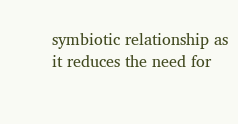symbiotic relationship as it reduces the need for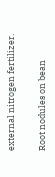external nitrogen fertilizer.

Root nodules on bean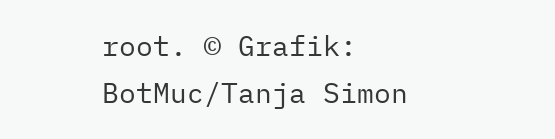root. © Grafik: BotMuc/Tanja Simon